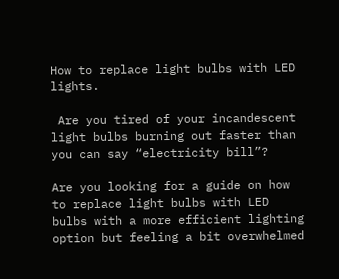How to replace light bulbs with LED lights.

 Are you tired of your incandescent light bulbs burning out faster than you can say “electricity bill”?

Are you looking for a guide on how to replace light bulbs with LED bulbs with a more efficient lighting option but feeling a bit overwhelmed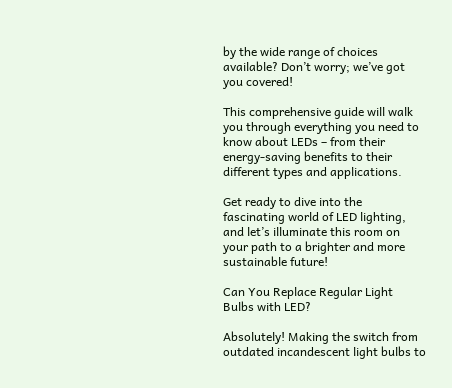by the wide range of choices available? Don’t worry; we’ve got you covered!

This comprehensive guide will walk you through everything you need to know about LEDs – from their energy-saving benefits to their different types and applications.

Get ready to dive into the fascinating world of LED lighting, and let’s illuminate this room on your path to a brighter and more sustainable future!

Can You Replace Regular Light Bulbs with LED?

Absolutely! Making the switch from outdated incandescent light bulbs to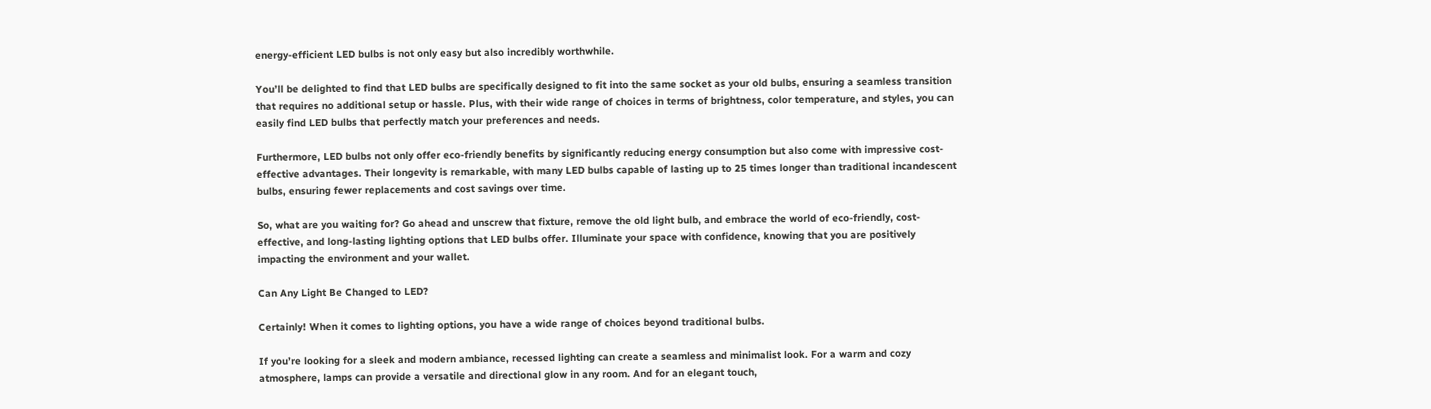energy-efficient LED bulbs is not only easy but also incredibly worthwhile.

You’ll be delighted to find that LED bulbs are specifically designed to fit into the same socket as your old bulbs, ensuring a seamless transition that requires no additional setup or hassle. Plus, with their wide range of choices in terms of brightness, color temperature, and styles, you can easily find LED bulbs that perfectly match your preferences and needs.

Furthermore, LED bulbs not only offer eco-friendly benefits by significantly reducing energy consumption but also come with impressive cost-effective advantages. Their longevity is remarkable, with many LED bulbs capable of lasting up to 25 times longer than traditional incandescent bulbs, ensuring fewer replacements and cost savings over time.

So, what are you waiting for? Go ahead and unscrew that fixture, remove the old light bulb, and embrace the world of eco-friendly, cost-effective, and long-lasting lighting options that LED bulbs offer. Illuminate your space with confidence, knowing that you are positively impacting the environment and your wallet.

Can Any Light Be Changed to LED?

Certainly! When it comes to lighting options, you have a wide range of choices beyond traditional bulbs.

If you’re looking for a sleek and modern ambiance, recessed lighting can create a seamless and minimalist look. For a warm and cozy atmosphere, lamps can provide a versatile and directional glow in any room. And for an elegant touch,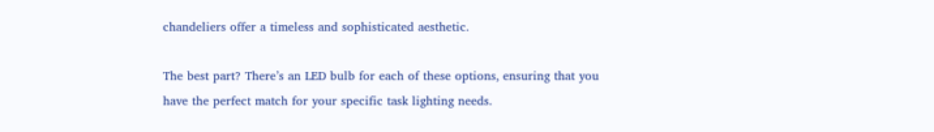chandeliers offer a timeless and sophisticated aesthetic.

The best part? There’s an LED bulb for each of these options, ensuring that you have the perfect match for your specific task lighting needs.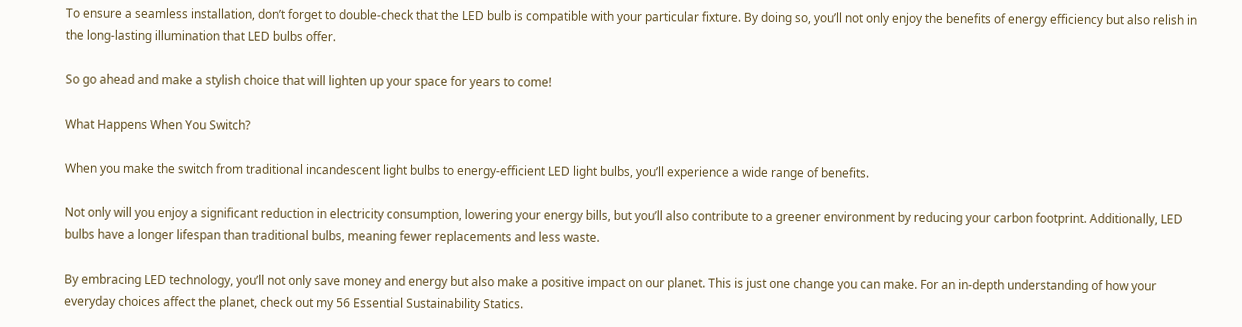To ensure a seamless installation, don’t forget to double-check that the LED bulb is compatible with your particular fixture. By doing so, you’ll not only enjoy the benefits of energy efficiency but also relish in the long-lasting illumination that LED bulbs offer.

So go ahead and make a stylish choice that will lighten up your space for years to come!

What Happens When You Switch?

When you make the switch from traditional incandescent light bulbs to energy-efficient LED light bulbs, you’ll experience a wide range of benefits.

Not only will you enjoy a significant reduction in electricity consumption, lowering your energy bills, but you’ll also contribute to a greener environment by reducing your carbon footprint. Additionally, LED bulbs have a longer lifespan than traditional bulbs, meaning fewer replacements and less waste.

By embracing LED technology, you’ll not only save money and energy but also make a positive impact on our planet. This is just one change you can make. For an in-depth understanding of how your everyday choices affect the planet, check out my 56 Essential Sustainability Statics.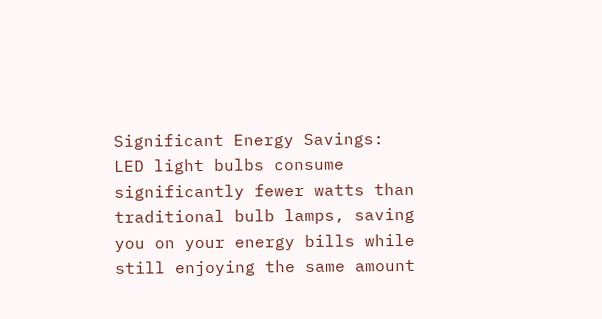Significant Energy Savings: LED light bulbs consume significantly fewer watts than traditional bulb lamps, saving you on your energy bills while still enjoying the same amount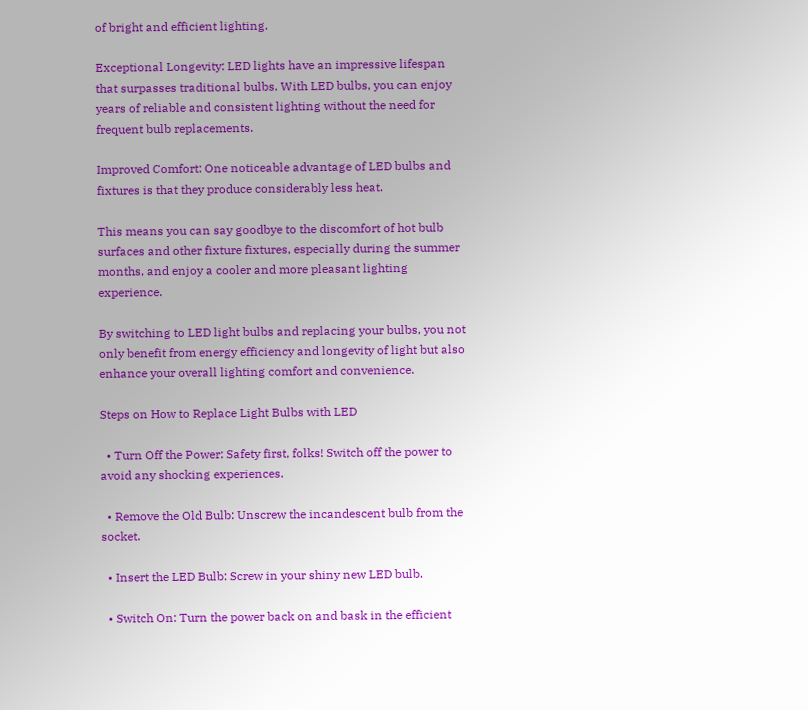of bright and efficient lighting.

Exceptional Longevity: LED lights have an impressive lifespan that surpasses traditional bulbs. With LED bulbs, you can enjoy years of reliable and consistent lighting without the need for frequent bulb replacements.

Improved Comfort: One noticeable advantage of LED bulbs and fixtures is that they produce considerably less heat.

This means you can say goodbye to the discomfort of hot bulb surfaces and other fixture fixtures, especially during the summer months, and enjoy a cooler and more pleasant lighting experience.

By switching to LED light bulbs and replacing your bulbs, you not only benefit from energy efficiency and longevity of light but also enhance your overall lighting comfort and convenience.

Steps on How to Replace Light Bulbs with LED

  • Turn Off the Power: Safety first, folks! Switch off the power to avoid any shocking experiences.

  • Remove the Old Bulb: Unscrew the incandescent bulb from the socket.

  • Insert the LED Bulb: Screw in your shiny new LED bulb.

  • Switch On: Turn the power back on and bask in the efficient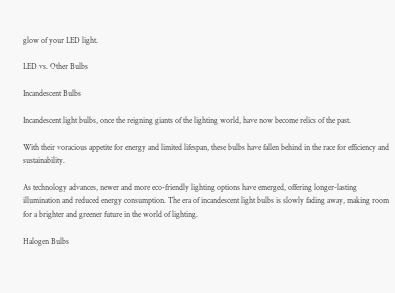glow of your LED light.

LED vs. Other Bulbs

Incandescent Bulbs

Incandescent light bulbs, once the reigning giants of the lighting world, have now become relics of the past.

With their voracious appetite for energy and limited lifespan, these bulbs have fallen behind in the race for efficiency and sustainability.

As technology advances, newer and more eco-friendly lighting options have emerged, offering longer-lasting illumination and reduced energy consumption. The era of incandescent light bulbs is slowly fading away, making room for a brighter and greener future in the world of lighting.

Halogen Bulbs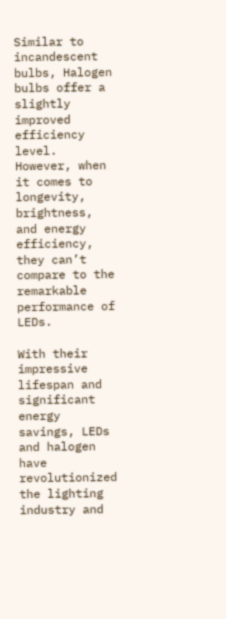Similar to incandescent bulbs, Halogen bulbs offer a slightly improved efficiency level. However, when it comes to longevity, brightness, and energy efficiency, they can’t compare to the remarkable performance of LEDs.

With their impressive lifespan and significant energy savings, LEDs and halogen have revolutionized the lighting industry and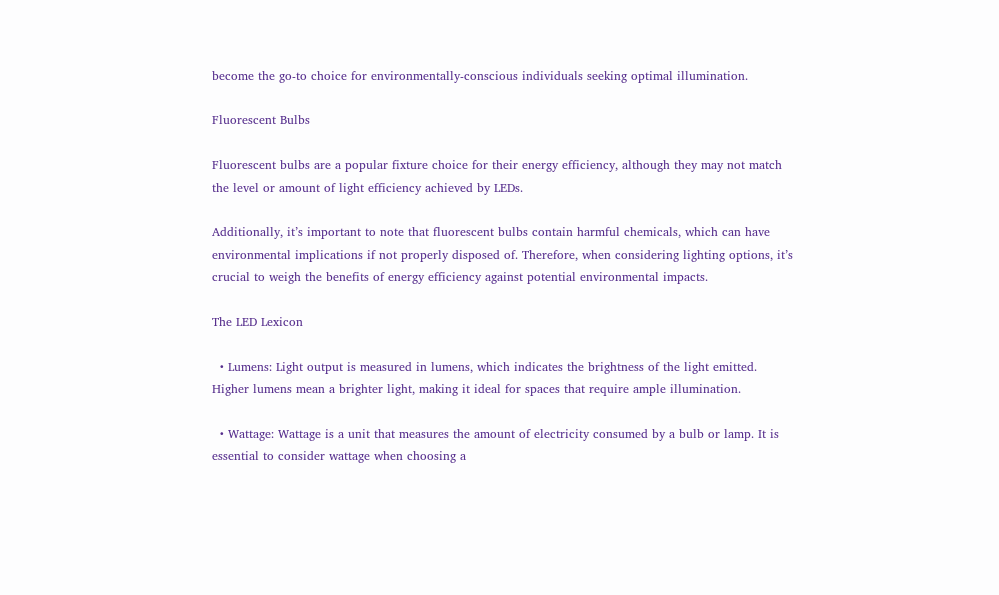become the go-to choice for environmentally-conscious individuals seeking optimal illumination.

Fluorescent Bulbs

Fluorescent bulbs are a popular fixture choice for their energy efficiency, although they may not match the level or amount of light efficiency achieved by LEDs.

Additionally, it’s important to note that fluorescent bulbs contain harmful chemicals, which can have environmental implications if not properly disposed of. Therefore, when considering lighting options, it’s crucial to weigh the benefits of energy efficiency against potential environmental impacts.

The LED Lexicon

  • Lumens: Light output is measured in lumens, which indicates the brightness of the light emitted. Higher lumens mean a brighter light, making it ideal for spaces that require ample illumination.

  • Wattage: Wattage is a unit that measures the amount of electricity consumed by a bulb or lamp. It is essential to consider wattage when choosing a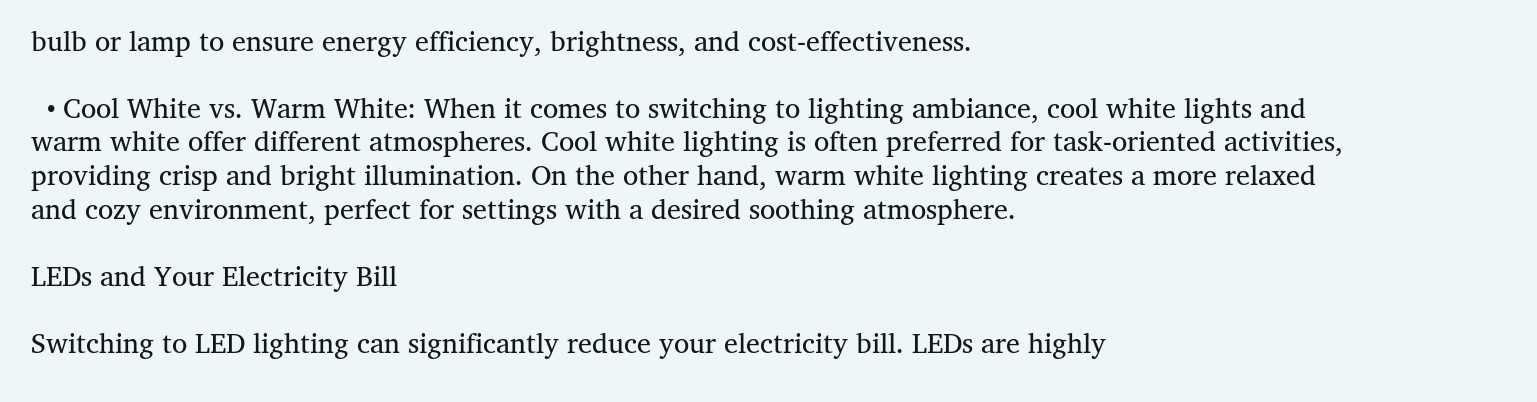bulb or lamp to ensure energy efficiency, brightness, and cost-effectiveness.

  • Cool White vs. Warm White: When it comes to switching to lighting ambiance, cool white lights and warm white offer different atmospheres. Cool white lighting is often preferred for task-oriented activities, providing crisp and bright illumination. On the other hand, warm white lighting creates a more relaxed and cozy environment, perfect for settings with a desired soothing atmosphere.

LEDs and Your Electricity Bill

Switching to LED lighting can significantly reduce your electricity bill. LEDs are highly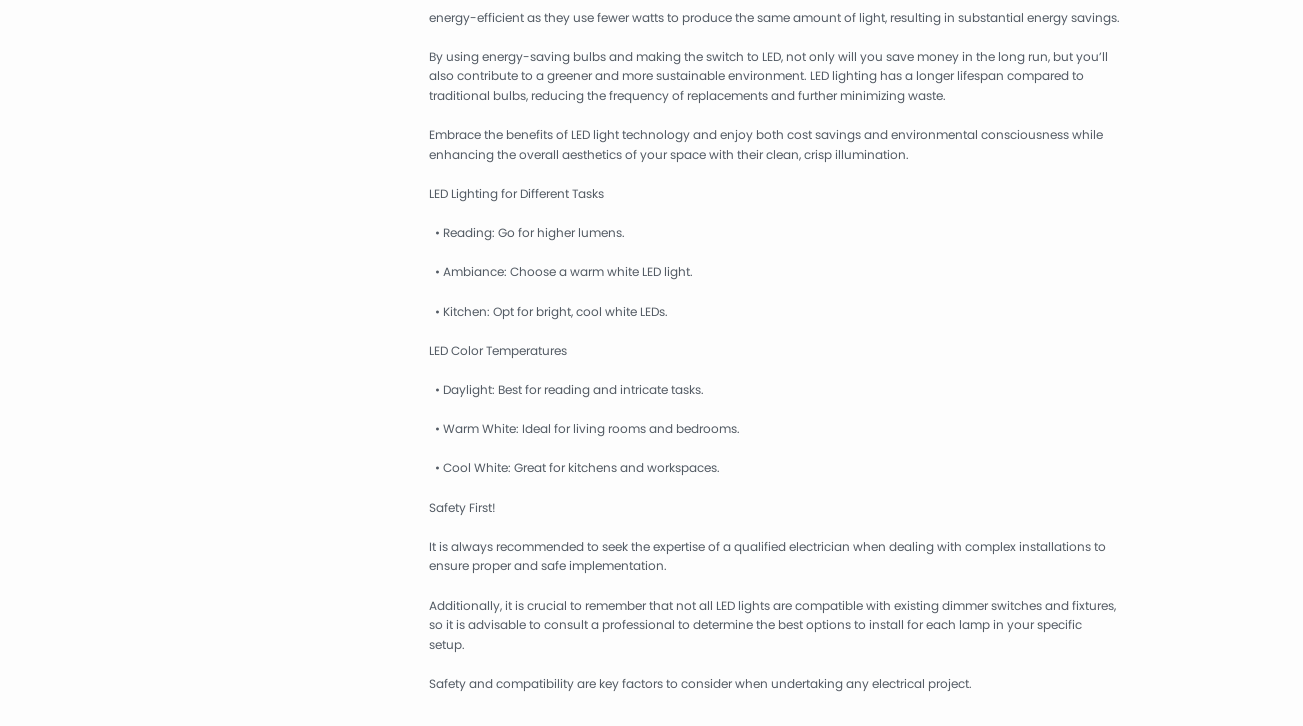energy-efficient as they use fewer watts to produce the same amount of light, resulting in substantial energy savings.

By using energy-saving bulbs and making the switch to LED, not only will you save money in the long run, but you’ll also contribute to a greener and more sustainable environment. LED lighting has a longer lifespan compared to traditional bulbs, reducing the frequency of replacements and further minimizing waste.

Embrace the benefits of LED light technology and enjoy both cost savings and environmental consciousness while enhancing the overall aesthetics of your space with their clean, crisp illumination.

LED Lighting for Different Tasks

  • Reading: Go for higher lumens.

  • Ambiance: Choose a warm white LED light.

  • Kitchen: Opt for bright, cool white LEDs.

LED Color Temperatures

  • Daylight: Best for reading and intricate tasks.

  • Warm White: Ideal for living rooms and bedrooms.

  • Cool White: Great for kitchens and workspaces.

Safety First!

It is always recommended to seek the expertise of a qualified electrician when dealing with complex installations to ensure proper and safe implementation.

Additionally, it is crucial to remember that not all LED lights are compatible with existing dimmer switches and fixtures, so it is advisable to consult a professional to determine the best options to install for each lamp in your specific setup.

Safety and compatibility are key factors to consider when undertaking any electrical project.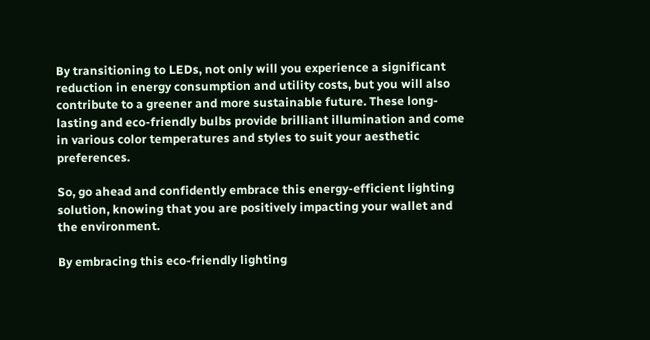By transitioning to LEDs, not only will you experience a significant reduction in energy consumption and utility costs, but you will also contribute to a greener and more sustainable future. These long-lasting and eco-friendly bulbs provide brilliant illumination and come in various color temperatures and styles to suit your aesthetic preferences.

So, go ahead and confidently embrace this energy-efficient lighting solution, knowing that you are positively impacting your wallet and the environment.

By embracing this eco-friendly lighting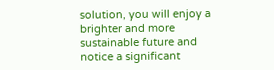solution, you will enjoy a brighter and more sustainable future and notice a significant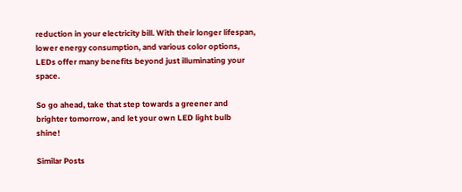reduction in your electricity bill. With their longer lifespan, lower energy consumption, and various color options, LEDs offer many benefits beyond just illuminating your space.

So go ahead, take that step towards a greener and brighter tomorrow, and let your own LED light bulb shine!

Similar Posts